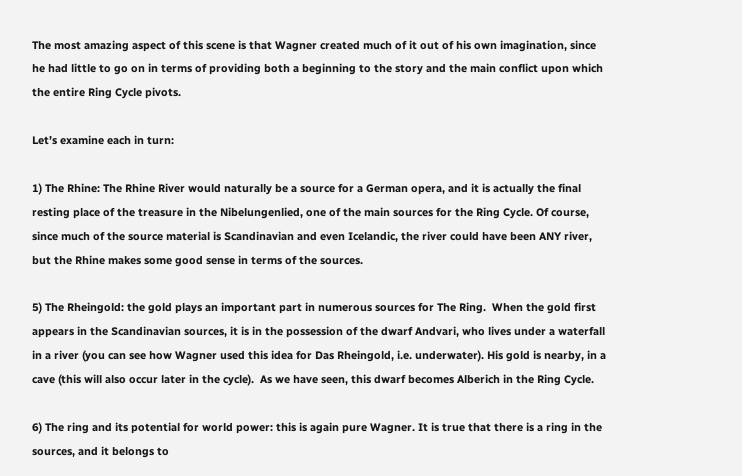The most amazing aspect of this scene is that Wagner created much of it out of his own imagination, since he had little to go on in terms of providing both a beginning to the story and the main conflict upon which the entire Ring Cycle pivots.

Let’s examine each in turn:

1) The Rhine: The Rhine River would naturally be a source for a German opera, and it is actually the final resting place of the treasure in the Nibelungenlied, one of the main sources for the Ring Cycle. Of course, since much of the source material is Scandinavian and even Icelandic, the river could have been ANY river, but the Rhine makes some good sense in terms of the sources.

5) The Rheingold: the gold plays an important part in numerous sources for The Ring.  When the gold first appears in the Scandinavian sources, it is in the possession of the dwarf Andvari, who lives under a waterfall in a river (you can see how Wagner used this idea for Das Rheingold, i.e. underwater). His gold is nearby, in a cave (this will also occur later in the cycle).  As we have seen, this dwarf becomes Alberich in the Ring Cycle.

6) The ring and its potential for world power: this is again pure Wagner. It is true that there is a ring in the sources, and it belongs to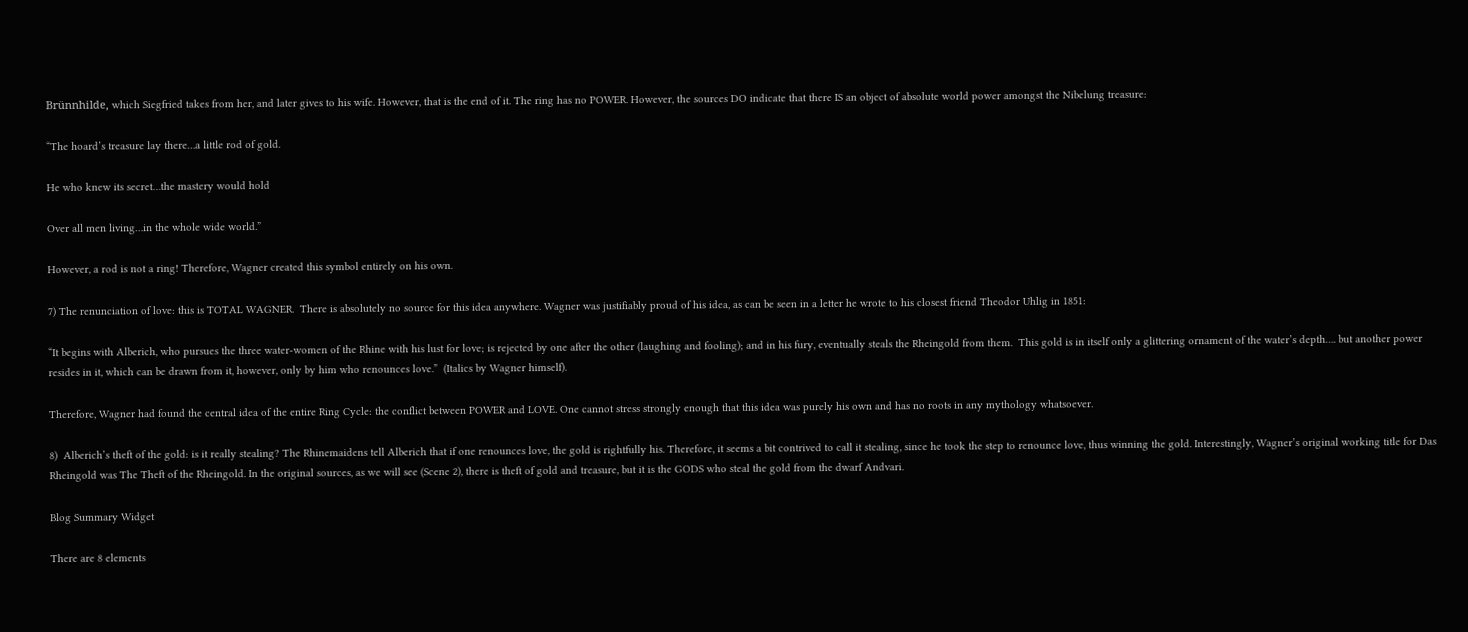Brünnhilde, which Siegfried takes from her, and later gives to his wife. However, that is the end of it. The ring has no POWER. However, the sources DO indicate that there IS an object of absolute world power amongst the Nibelung treasure:

“The hoard’s treasure lay there…a little rod of gold.

He who knew its secret…the mastery would hold

Over all men living…in the whole wide world.”

However, a rod is not a ring! Therefore, Wagner created this symbol entirely on his own.

7) The renunciation of love: this is TOTAL WAGNER.  There is absolutely no source for this idea anywhere. Wagner was justifiably proud of his idea, as can be seen in a letter he wrote to his closest friend Theodor Uhlig in 1851:

“It begins with Alberich, who pursues the three water-women of the Rhine with his lust for love; is rejected by one after the other (laughing and fooling); and in his fury, eventually steals the Rheingold from them.  This gold is in itself only a glittering ornament of the water’s depth…. but another power resides in it, which can be drawn from it, however, only by him who renounces love.”  (Italics by Wagner himself).

Therefore, Wagner had found the central idea of the entire Ring Cycle: the conflict between POWER and LOVE. One cannot stress strongly enough that this idea was purely his own and has no roots in any mythology whatsoever.

8)  Alberich’s theft of the gold: is it really stealing? The Rhinemaidens tell Alberich that if one renounces love, the gold is rightfully his. Therefore, it seems a bit contrived to call it stealing, since he took the step to renounce love, thus winning the gold. Interestingly, Wagner’s original working title for Das Rheingold was The Theft of the Rheingold. In the original sources, as we will see (Scene 2), there is theft of gold and treasure, but it is the GODS who steal the gold from the dwarf Andvari.

Blog Summary Widget

There are 8 elements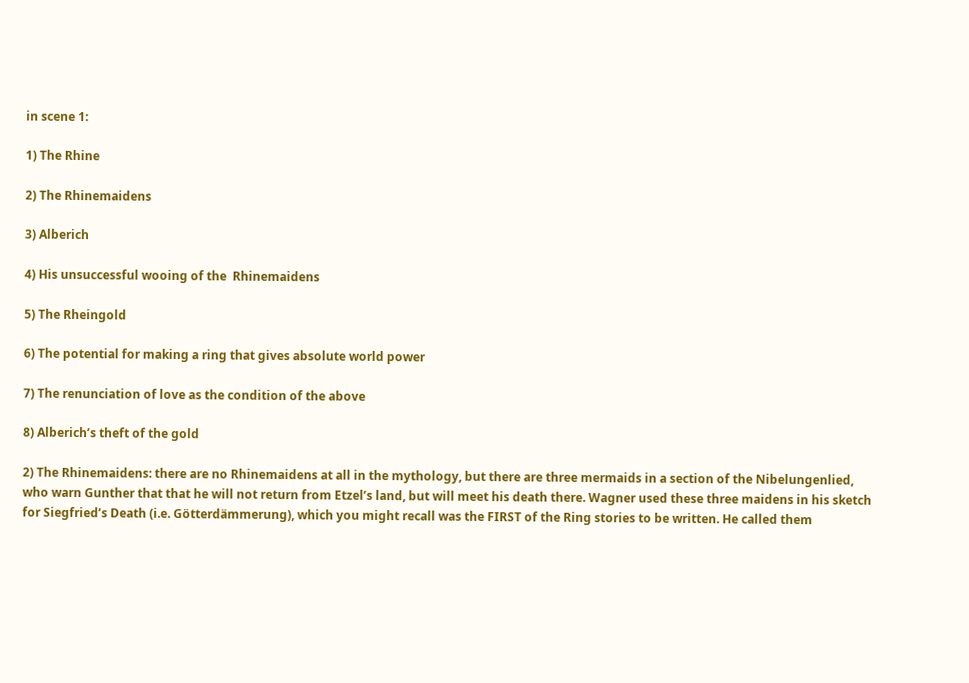in scene 1:

1) The Rhine

2) The Rhinemaidens

3) Alberich

4) His unsuccessful wooing of the  Rhinemaidens

5) The Rheingold

6) The potential for making a ring that gives absolute world power

7) The renunciation of love as the condition of the above

8) Alberich’s theft of the gold

2) The Rhinemaidens: there are no Rhinemaidens at all in the mythology, but there are three mermaids in a section of the Nibelungenlied, who warn Gunther that that he will not return from Etzel’s land, but will meet his death there. Wagner used these three maidens in his sketch for Siegfried’s Death (i.e. Götterdämmerung), which you might recall was the FIRST of the Ring stories to be written. He called them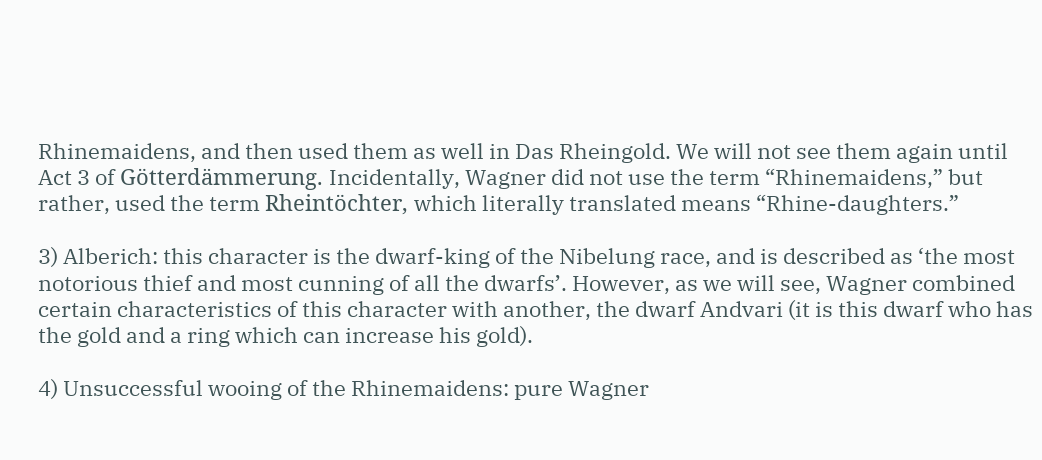Rhinemaidens, and then used them as well in Das Rheingold. We will not see them again until Act 3 of Götterdämmerung. Incidentally, Wagner did not use the term “Rhinemaidens,” but rather, used the term Rheintöchter, which literally translated means “Rhine-daughters.”

3) Alberich: this character is the dwarf-king of the Nibelung race, and is described as ‘the most notorious thief and most cunning of all the dwarfs’. However, as we will see, Wagner combined certain characteristics of this character with another, the dwarf Andvari (it is this dwarf who has the gold and a ring which can increase his gold).

4) Unsuccessful wooing of the Rhinemaidens: pure Wagner